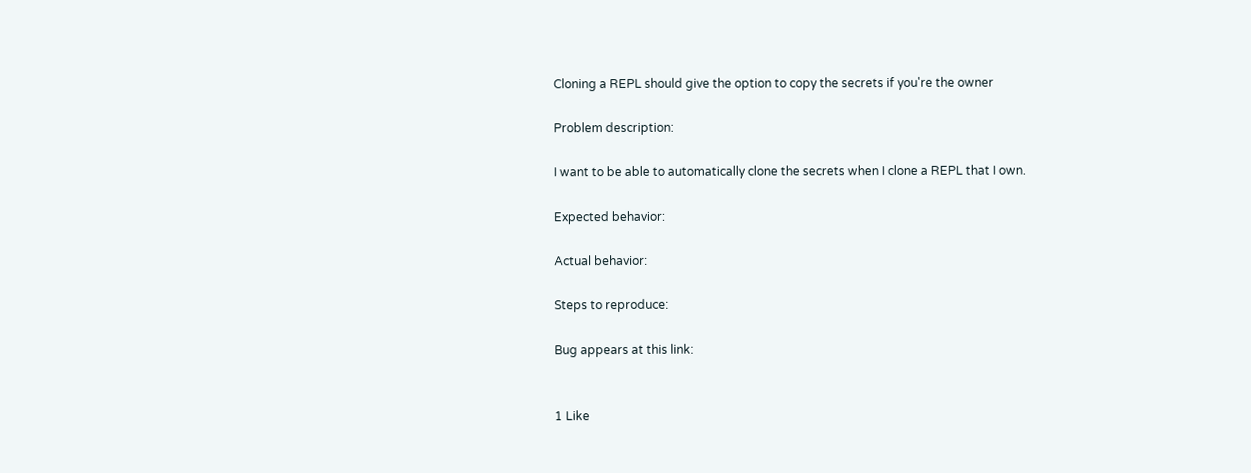Cloning a REPL should give the option to copy the secrets if you're the owner

Problem description:

I want to be able to automatically clone the secrets when I clone a REPL that I own.

Expected behavior:

Actual behavior:

Steps to reproduce:

Bug appears at this link:


1 Like